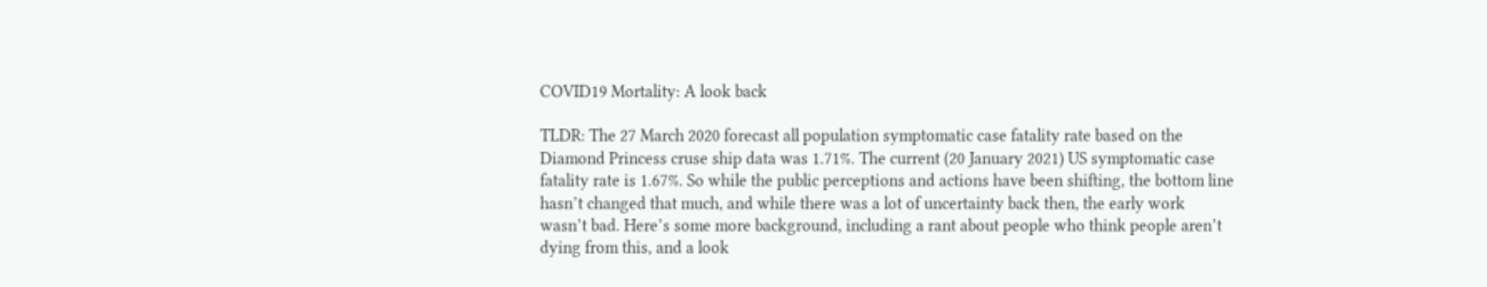COVID19 Mortality: A look back

TLDR: The 27 March 2020 forecast all population symptomatic case fatality rate based on the Diamond Princess cruse ship data was 1.71%. The current (20 January 2021) US symptomatic case fatality rate is 1.67%. So while the public perceptions and actions have been shifting, the bottom line hasn’t changed that much, and while there was a lot of uncertainty back then, the early work wasn’t bad. Here’s some more background, including a rant about people who think people aren’t dying from this, and a look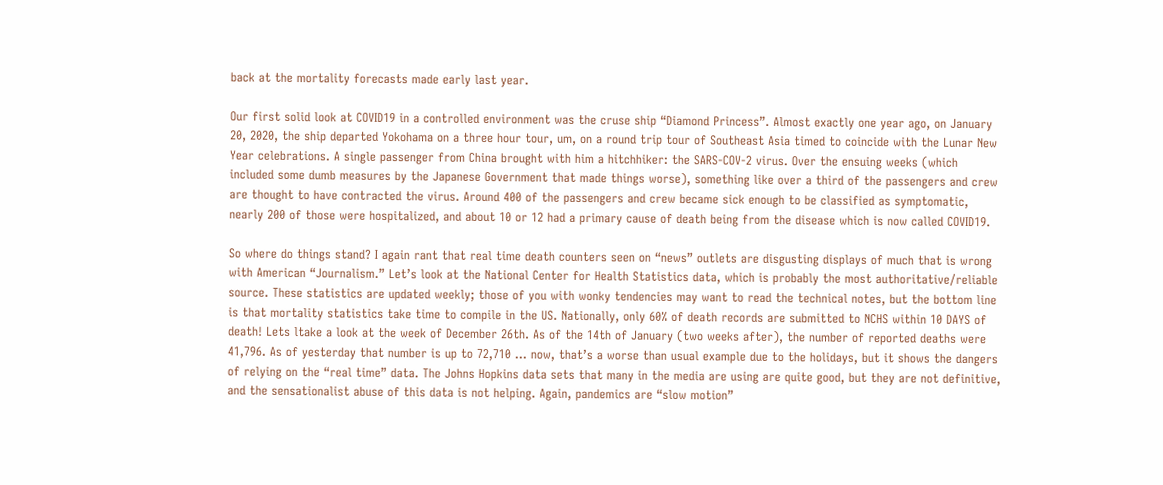back at the mortality forecasts made early last year.

Our first solid look at COVID19 in a controlled environment was the cruse ship “Diamond Princess”. Almost exactly one year ago, on January 20, 2020, the ship departed Yokohama on a three hour tour, um, on a round trip tour of Southeast Asia timed to coincide with the Lunar New Year celebrations. A single passenger from China brought with him a hitchhiker: the SARS-COV-2 virus. Over the ensuing weeks (which included some dumb measures by the Japanese Government that made things worse), something like over a third of the passengers and crew are thought to have contracted the virus. Around 400 of the passengers and crew became sick enough to be classified as symptomatic, nearly 200 of those were hospitalized, and about 10 or 12 had a primary cause of death being from the disease which is now called COVID19.

So where do things stand? I again rant that real time death counters seen on “news” outlets are disgusting displays of much that is wrong with American “Journalism.” Let’s look at the National Center for Health Statistics data, which is probably the most authoritative/reliable source. These statistics are updated weekly; those of you with wonky tendencies may want to read the technical notes, but the bottom line is that mortality statistics take time to compile in the US. Nationally, only 60% of death records are submitted to NCHS within 10 DAYS of death! Lets ltake a look at the week of December 26th. As of the 14th of January (two weeks after), the number of reported deaths were 41,796. As of yesterday that number is up to 72,710 … now, that’s a worse than usual example due to the holidays, but it shows the dangers of relying on the “real time” data. The Johns Hopkins data sets that many in the media are using are quite good, but they are not definitive, and the sensationalist abuse of this data is not helping. Again, pandemics are “slow motion”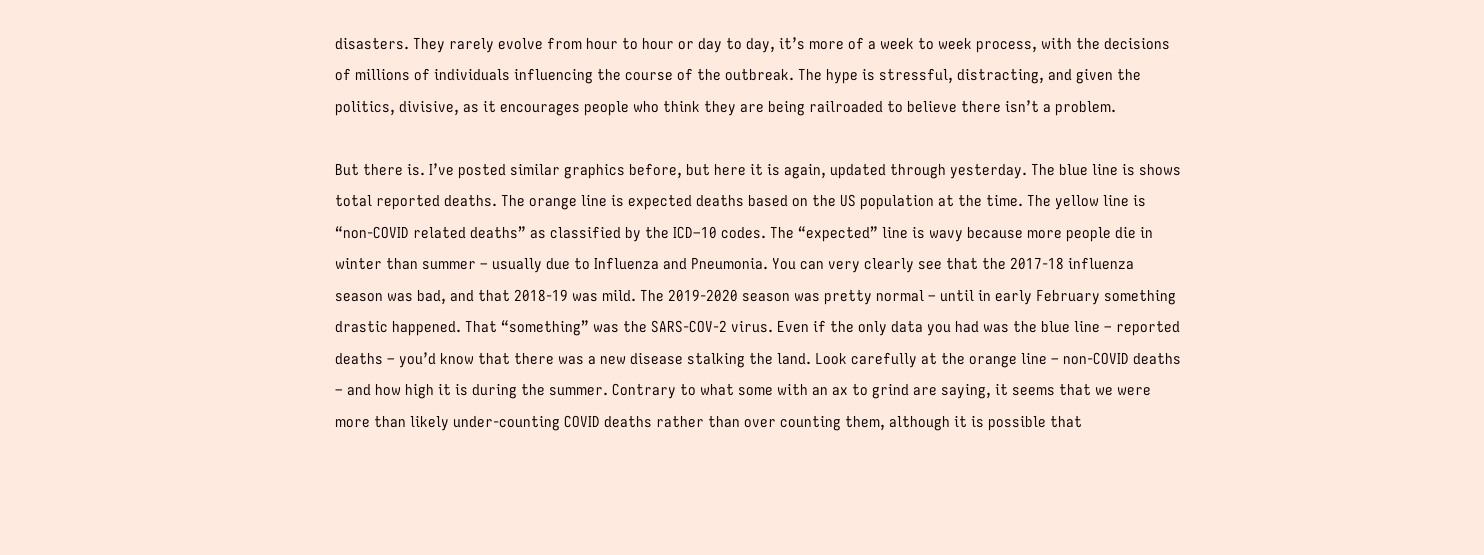disasters. They rarely evolve from hour to hour or day to day, it’s more of a week to week process, with the decisions of millions of individuals influencing the course of the outbreak. The hype is stressful, distracting, and given the politics, divisive, as it encourages people who think they are being railroaded to believe there isn’t a problem.

But there is. I’ve posted similar graphics before, but here it is again, updated through yesterday. The blue line is shows total reported deaths. The orange line is expected deaths based on the US population at the time. The yellow line is “non-COVID related deaths” as classified by the ICD–10 codes. The “expected” line is wavy because more people die in winter than summer – usually due to Influenza and Pneumonia. You can very clearly see that the 2017-18 influenza season was bad, and that 2018-19 was mild. The 2019-2020 season was pretty normal – until in early February something drastic happened. That “something” was the SARS-COV-2 virus. Even if the only data you had was the blue line – reported deaths – you’d know that there was a new disease stalking the land. Look carefully at the orange line – non-COVID deaths – and how high it is during the summer. Contrary to what some with an ax to grind are saying, it seems that we were more than likely under-counting COVID deaths rather than over counting them, although it is possible that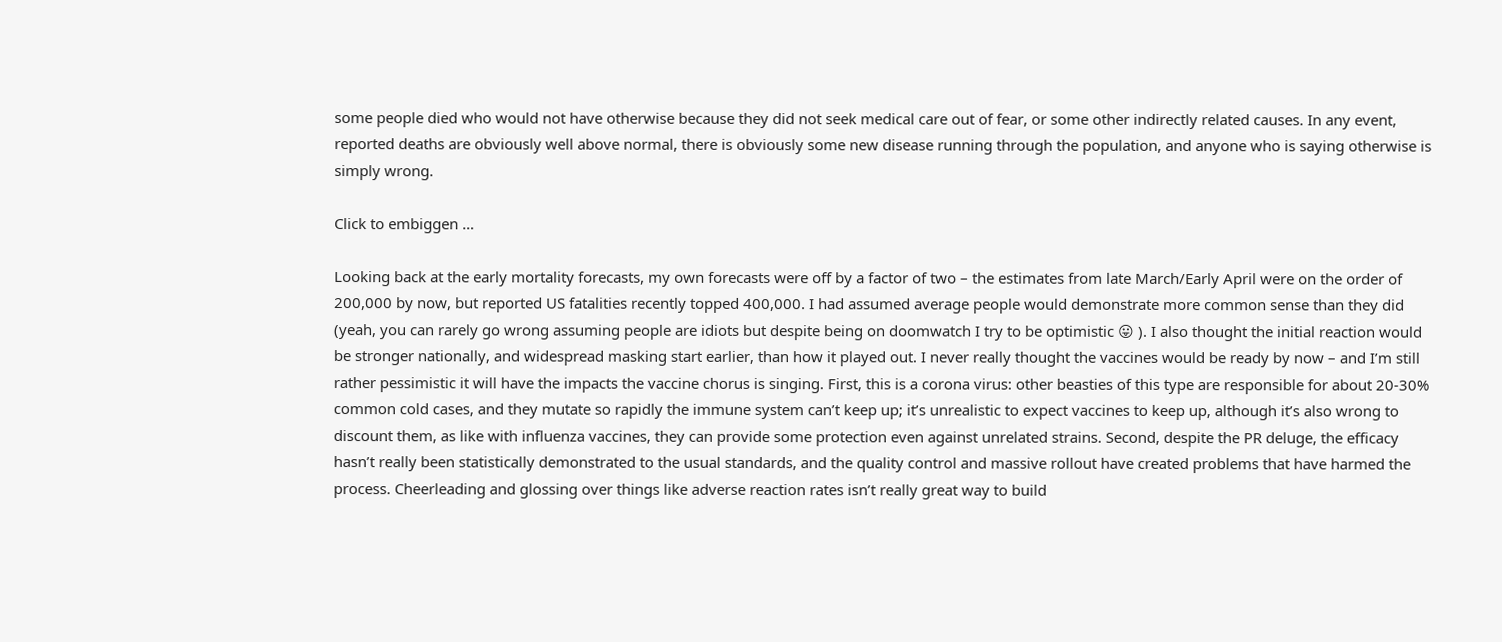some people died who would not have otherwise because they did not seek medical care out of fear, or some other indirectly related causes. In any event, reported deaths are obviously well above normal, there is obviously some new disease running through the population, and anyone who is saying otherwise is simply wrong.

Click to embiggen …

Looking back at the early mortality forecasts, my own forecasts were off by a factor of two – the estimates from late March/Early April were on the order of 200,000 by now, but reported US fatalities recently topped 400,000. I had assumed average people would demonstrate more common sense than they did (yeah, you can rarely go wrong assuming people are idiots but despite being on doomwatch I try to be optimistic 😛 ). I also thought the initial reaction would be stronger nationally, and widespread masking start earlier, than how it played out. I never really thought the vaccines would be ready by now – and I’m still rather pessimistic it will have the impacts the vaccine chorus is singing. First, this is a corona virus: other beasties of this type are responsible for about 20-30% common cold cases, and they mutate so rapidly the immune system can’t keep up; it’s unrealistic to expect vaccines to keep up, although it’s also wrong to discount them, as like with influenza vaccines, they can provide some protection even against unrelated strains. Second, despite the PR deluge, the efficacy hasn’t really been statistically demonstrated to the usual standards, and the quality control and massive rollout have created problems that have harmed the process. Cheerleading and glossing over things like adverse reaction rates isn’t really great way to build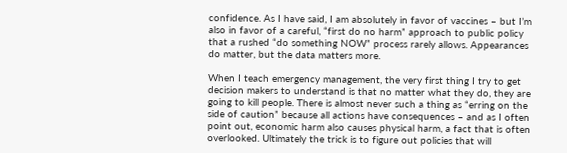confidence. As I have said, I am absolutely in favor of vaccines – but I’m also in favor of a careful, “first do no harm” approach to public policy that a rushed “do something NOW” process rarely allows. Appearances do matter, but the data matters more.

When I teach emergency management, the very first thing I try to get decision makers to understand is that no matter what they do, they are going to kill people. There is almost never such a thing as “erring on the side of caution” because all actions have consequences – and as I often point out, economic harm also causes physical harm, a fact that is often overlooked. Ultimately the trick is to figure out policies that will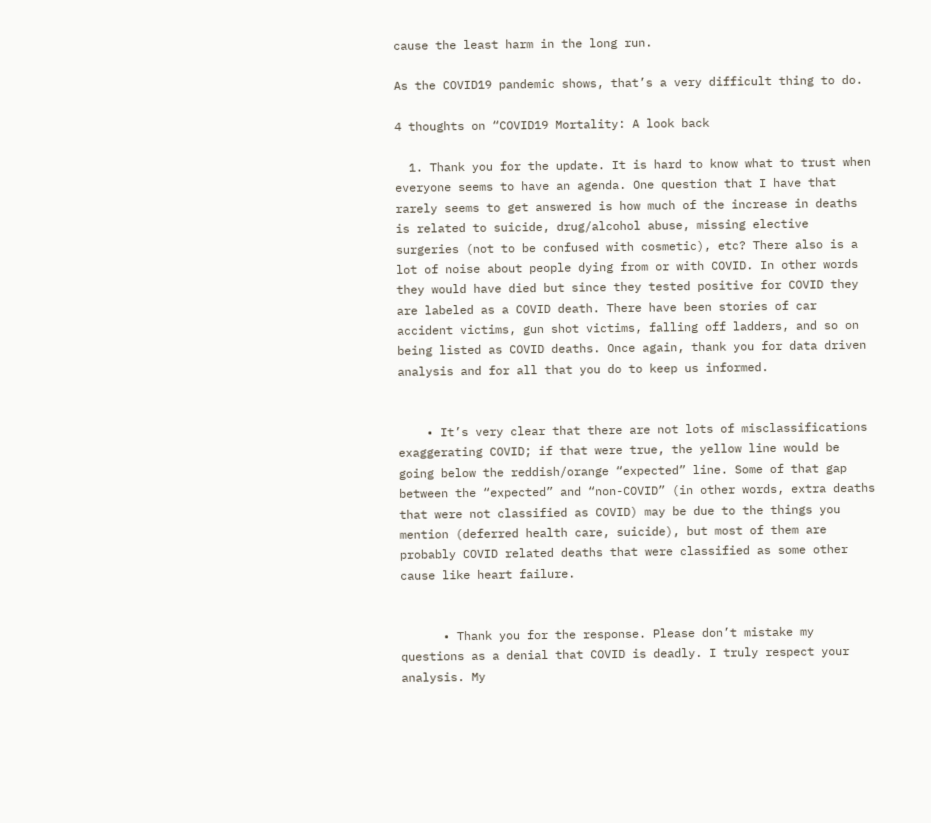cause the least harm in the long run.

As the COVID19 pandemic shows, that’s a very difficult thing to do.

4 thoughts on “COVID19 Mortality: A look back

  1. Thank you for the update. It is hard to know what to trust when everyone seems to have an agenda. One question that I have that rarely seems to get answered is how much of the increase in deaths is related to suicide, drug/alcohol abuse, missing elective surgeries (not to be confused with cosmetic), etc? There also is a lot of noise about people dying from or with COVID. In other words they would have died but since they tested positive for COVID they are labeled as a COVID death. There have been stories of car accident victims, gun shot victims, falling off ladders, and so on being listed as COVID deaths. Once again, thank you for data driven analysis and for all that you do to keep us informed.


    • It’s very clear that there are not lots of misclassifications exaggerating COVID; if that were true, the yellow line would be going below the reddish/orange “expected” line. Some of that gap between the “expected” and “non-COVID” (in other words, extra deaths that were not classified as COVID) may be due to the things you mention (deferred health care, suicide), but most of them are probably COVID related deaths that were classified as some other cause like heart failure.


      • Thank you for the response. Please don’t mistake my questions as a denial that COVID is deadly. I truly respect your analysis. My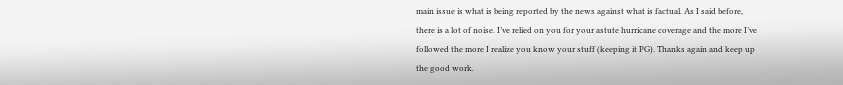main issue is what is being reported by the news against what is factual. As I said before, there is a lot of noise. I’ve relied on you for your astute hurricane coverage and the more I’ve followed the more I realize you know your stuff (keeping it PG). Thanks again and keep up the good work.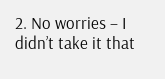2. No worries – I didn’t take it that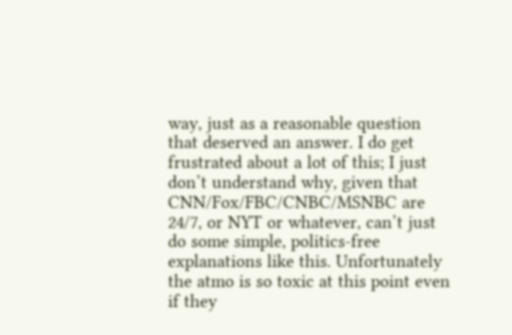way, just as a reasonable question that deserved an answer. I do get frustrated about a lot of this; I just don’t understand why, given that CNN/Fox/FBC/CNBC/MSNBC are 24/7, or NYT or whatever, can’t just do some simple, politics-free explanations like this. Unfortunately the atmo is so toxic at this point even if they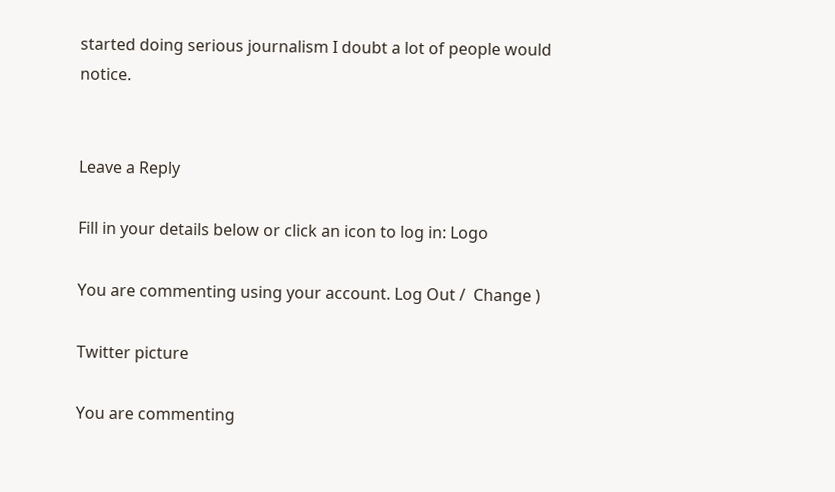started doing serious journalism I doubt a lot of people would notice.


Leave a Reply

Fill in your details below or click an icon to log in: Logo

You are commenting using your account. Log Out /  Change )

Twitter picture

You are commenting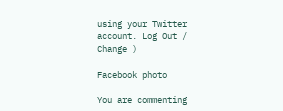using your Twitter account. Log Out /  Change )

Facebook photo

You are commenting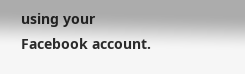using your Facebook account.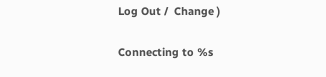Log Out /  Change )

Connecting to %s